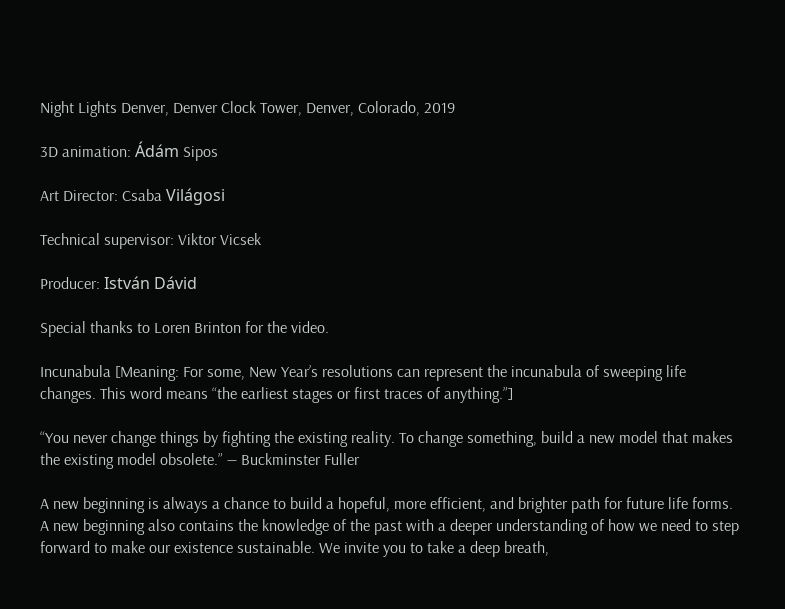Night Lights Denver, Denver Clock Tower, Denver, Colorado, 2019

3D animation: Ádám Sipos

Art Director: Csaba Világosi

Technical supervisor: Viktor Vicsek

Producer: István Dávid

Special thanks to Loren Brinton for the video.

Incunabula [Meaning: For some, New Year’s resolutions can represent the incunabula of sweeping life changes. This word means “the earliest stages or first traces of anything.”]

“You never change things by fighting the existing reality. To change something, build a new model that makes the existing model obsolete.” ― Buckminster Fuller

A new beginning is always a chance to build a hopeful, more efficient, and brighter path for future life forms. A new beginning also contains the knowledge of the past with a deeper understanding of how we need to step forward to make our existence sustainable. We invite you to take a deep breath,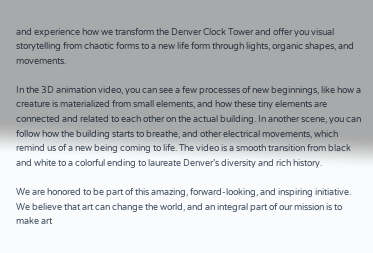and experience how we transform the Denver Clock Tower and offer you visual storytelling from chaotic forms to a new life form through lights, organic shapes, and movements.

In the 3D animation video, you can see a few processes of new beginnings, like how a creature is materialized from small elements, and how these tiny elements are connected and related to each other on the actual building. In another scene, you can follow how the building starts to breathe, and other electrical movements, which remind us of a new being coming to life. The video is a smooth transition from black and white to a colorful ending to laureate Denver’s diversity and rich history.

We are honored to be part of this amazing, forward-looking, and inspiring initiative. We believe that art can change the world, and an integral part of our mission is to make art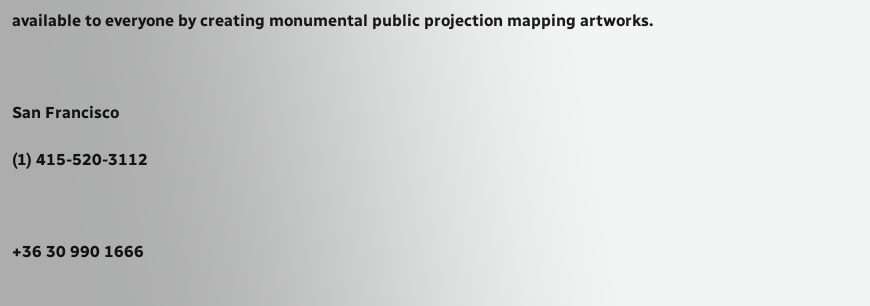available to everyone by creating monumental public projection mapping artworks.



San Francisco

(1) 415-520-3112



+36 30 990 1666